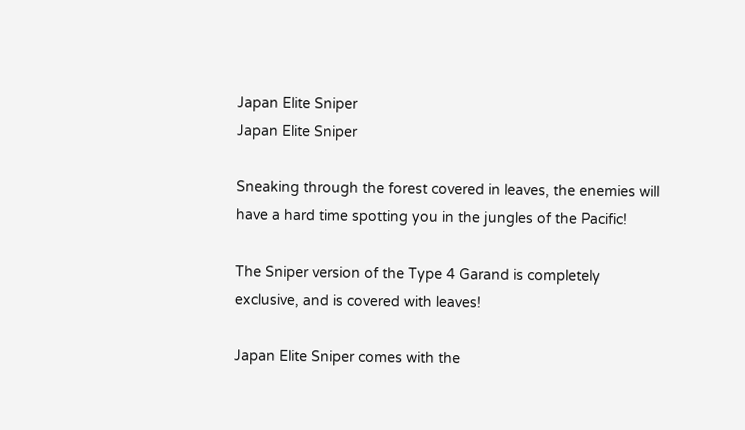Japan Elite Sniper
Japan Elite Sniper

Sneaking through the forest covered in leaves, the enemies will have a hard time spotting you in the jungles of the Pacific!

The Sniper version of the Type 4 Garand is completely exclusive, and is covered with leaves!

Japan Elite Sniper comes with the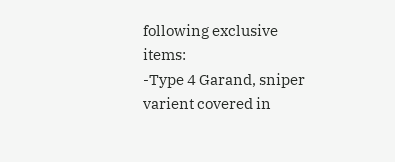following exclusive items:
-Type 4 Garand, sniper varient covered in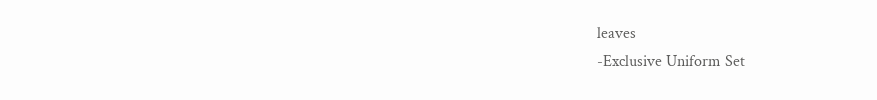leaves
-Exclusive Uniform Set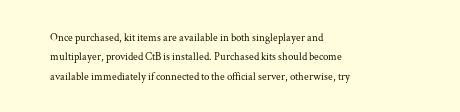Once purchased, kit items are available in both singleplayer and multiplayer, provided CtB is installed. Purchased kits should become available immediately if connected to the official server, otherwise, try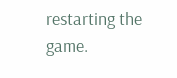restarting the game.